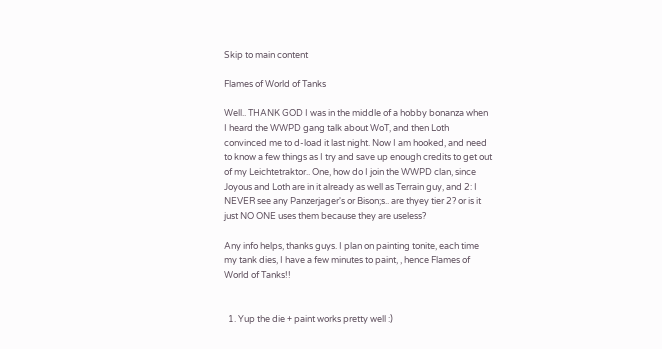Skip to main content

Flames of World of Tanks

Well.. THANK GOD I was in the middle of a hobby bonanza when I heard the WWPD gang talk about WoT, and then Loth convinced me to d-load it last night. Now I am hooked, and need to know a few things as I try and save up enough credits to get out of my Leichtetraktor.. One, how do I join the WWPD clan, since Joyous and Loth are in it already as well as Terrain guy, and 2: I NEVER see any Panzerjager's or Bison;s.. are thyey tier 2? or is it just NO ONE uses them because they are useless?

Any info helps, thanks guys. I plan on painting tonite, each time my tank dies, I have a few minutes to paint, , hence Flames of World of Tanks!!


  1. Yup the die + paint works pretty well :)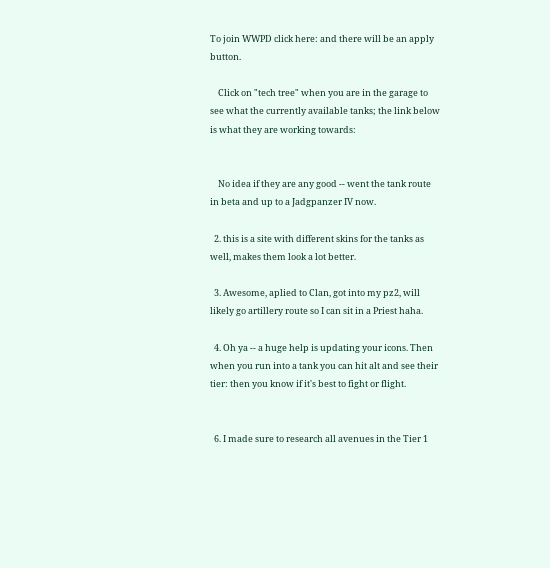To join WWPD click here: and there will be an apply button.

    Click on "tech tree" when you are in the garage to see what the currently available tanks; the link below is what they are working towards:


    No idea if they are any good -- went the tank route in beta and up to a Jadgpanzer IV now.

  2. this is a site with different skins for the tanks as well, makes them look a lot better.

  3. Awesome, aplied to Clan, got into my pz2, will likely go artillery route so I can sit in a Priest haha.

  4. Oh ya -- a huge help is updating your icons. Then when you run into a tank you can hit alt and see their tier: then you know if it's best to fight or flight.


  6. I made sure to research all avenues in the Tier 1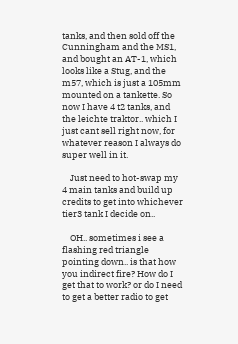tanks, and then sold off the Cunningham and the MS1, and bought an AT-1, which looks like a Stug, and the m57, which is just a 105mm mounted on a tankette. So now I have 4 t2 tanks, and the leichte traktor.. which I just cant sell right now, for whatever reason I always do super well in it.

    Just need to hot-swap my 4 main tanks and build up credits to get into whichever tier3 tank I decide on..

    OH.. sometimes i see a flashing red triangle pointing down.. is that how you indirect fire? How do I get that to work? or do I need to get a better radio to get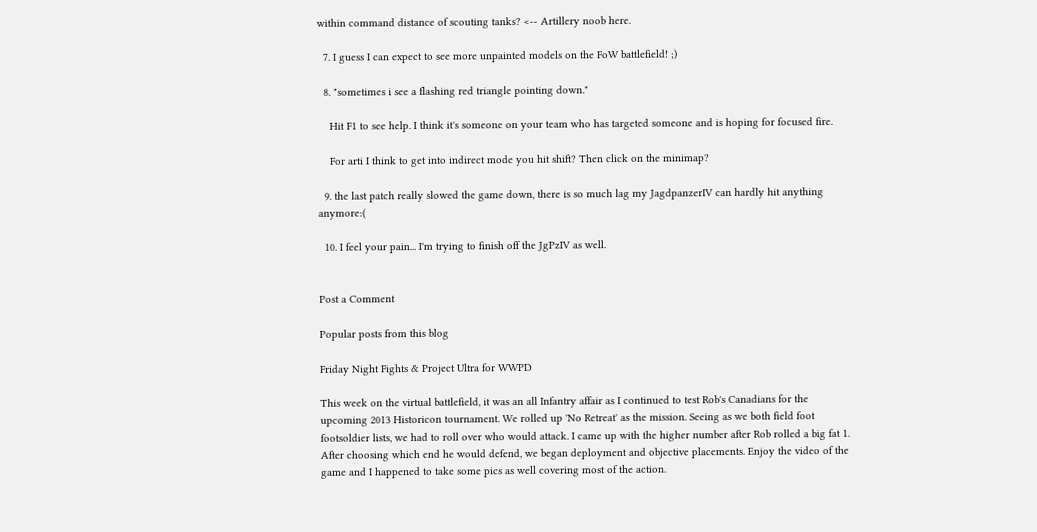within command distance of scouting tanks? <-- Artillery noob here.

  7. I guess I can expect to see more unpainted models on the FoW battlefield! ;)

  8. "sometimes i see a flashing red triangle pointing down."

    Hit F1 to see help. I think it's someone on your team who has targeted someone and is hoping for focused fire.

    For arti I think to get into indirect mode you hit shift? Then click on the minimap?

  9. the last patch really slowed the game down, there is so much lag my JagdpanzerIV can hardly hit anything anymore:(

  10. I feel your pain... I'm trying to finish off the JgPzIV as well.


Post a Comment

Popular posts from this blog

Friday Night Fights & Project Ultra for WWPD

This week on the virtual battlefield, it was an all Infantry affair as I continued to test Rob's Canadians for the upcoming 2013 Historicon tournament. We rolled up 'No Retreat' as the mission. Seeing as we both field foot footsoldier lists, we had to roll over who would attack. I came up with the higher number after Rob rolled a big fat 1. After choosing which end he would defend, we began deployment and objective placements. Enjoy the video of the game and I happened to take some pics as well covering most of the action.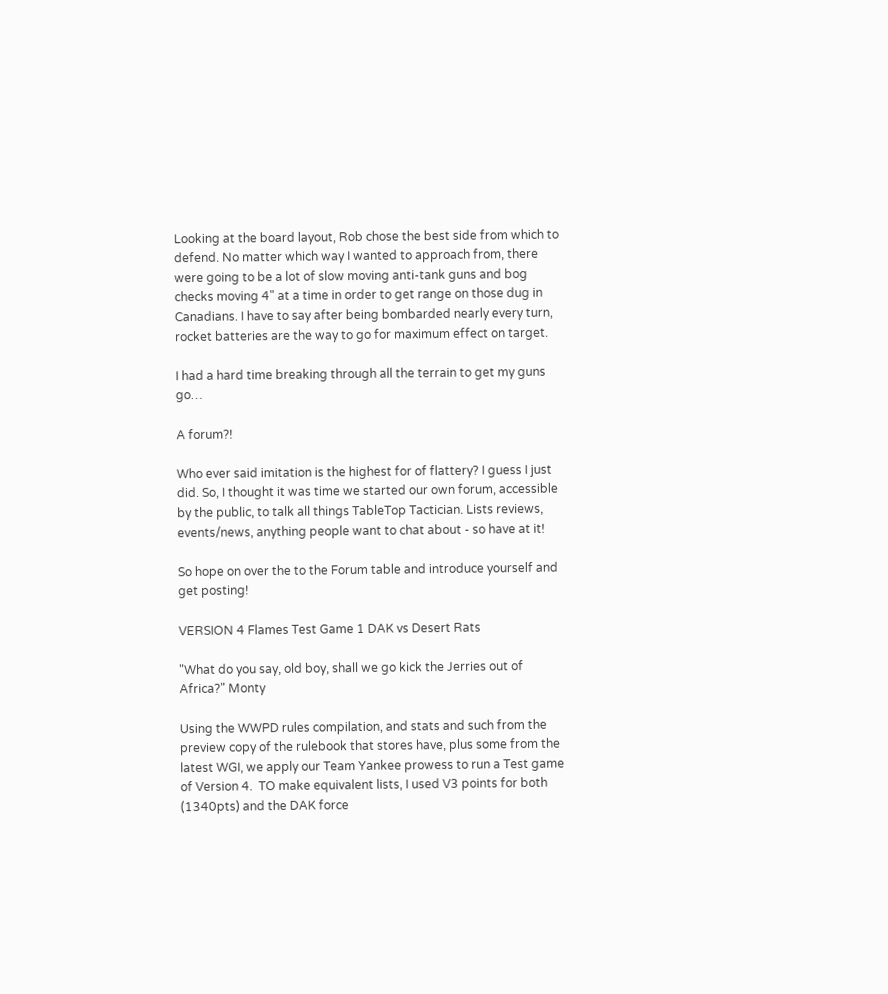Looking at the board layout, Rob chose the best side from which to defend. No matter which way I wanted to approach from, there were going to be a lot of slow moving anti-tank guns and bog checks moving 4" at a time in order to get range on those dug in Canadians. I have to say after being bombarded nearly every turn, rocket batteries are the way to go for maximum effect on target.

I had a hard time breaking through all the terrain to get my guns go…

A forum?!

Who ever said imitation is the highest for of flattery? I guess I just did. So, I thought it was time we started our own forum, accessible by the public, to talk all things TableTop Tactician. Lists reviews, events/news, anything people want to chat about - so have at it!

So hope on over the to the Forum table and introduce yourself and get posting!

VERSION 4 Flames Test Game 1 DAK vs Desert Rats

"What do you say, old boy, shall we go kick the Jerries out of Africa?" Monty

Using the WWPD rules compilation, and stats and such from the preview copy of the rulebook that stores have, plus some from the latest WGI, we apply our Team Yankee prowess to run a Test game of Version 4.  TO make equivalent lists, I used V3 points for both (1340pts) and the DAK force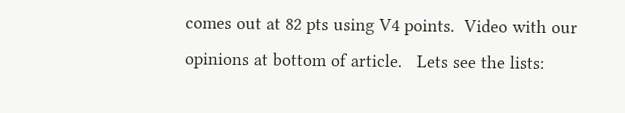comes out at 82 pts using V4 points.  Video with our opinions at bottom of article.   Lets see the lists: